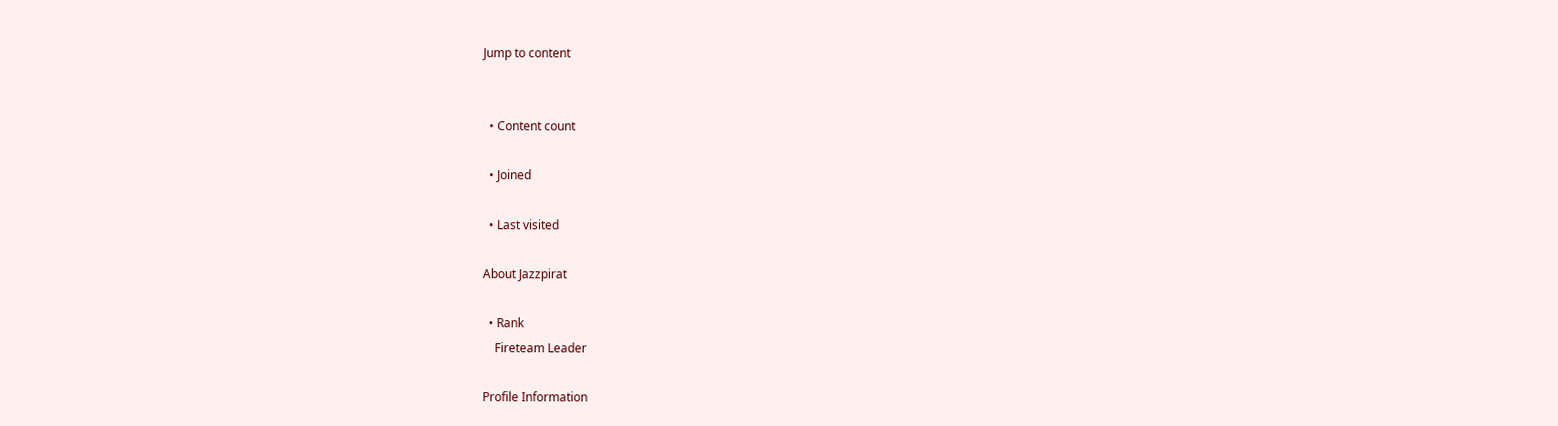Jump to content


  • Content count

  • Joined

  • Last visited

About Jazzpirat

  • Rank
    Fireteam Leader

Profile Information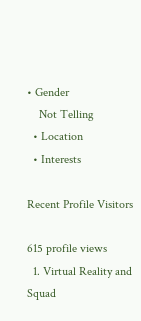• Gender
    Not Telling
  • Location
  • Interests

Recent Profile Visitors

615 profile views
  1. Virtual Reality and Squad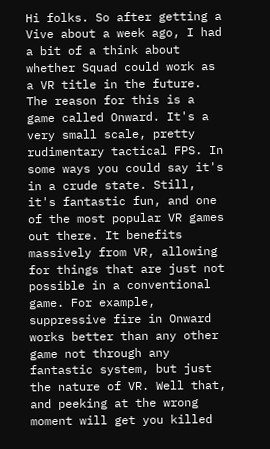Hi folks. So after getting a Vive about a week ago, I had a bit of a think about whether Squad could work as a VR title in the future. The reason for this is a game called Onward. It's a very small scale, pretty rudimentary tactical FPS. In some ways you could say it's in a crude state. Still, it's fantastic fun, and one of the most popular VR games out there. It benefits massively from VR, allowing for things that are just not possible in a conventional game. For example, suppressive fire in Onward works better than any other game not through any fantastic system, but just the nature of VR. Well that, and peeking at the wrong moment will get you killed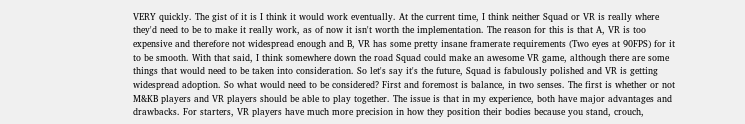VERY quickly. The gist of it is I think it would work eventually. At the current time, I think neither Squad or VR is really where they'd need to be to make it really work, as of now it isn't worth the implementation. The reason for this is that A, VR is too expensive and therefore not widespread enough and B, VR has some pretty insane framerate requirements (Two eyes at 90FPS) for it to be smooth. With that said, I think somewhere down the road Squad could make an awesome VR game, although there are some things that would need to be taken into consideration. So let's say it's the future, Squad is fabulously polished and VR is getting widespread adoption. So what would need to be considered? First and foremost is balance, in two senses. The first is whether or not M&KB players and VR players should be able to play together. The issue is that in my experience, both have major advantages and drawbacks. For starters, VR players have much more precision in how they position their bodies because you stand, crouch,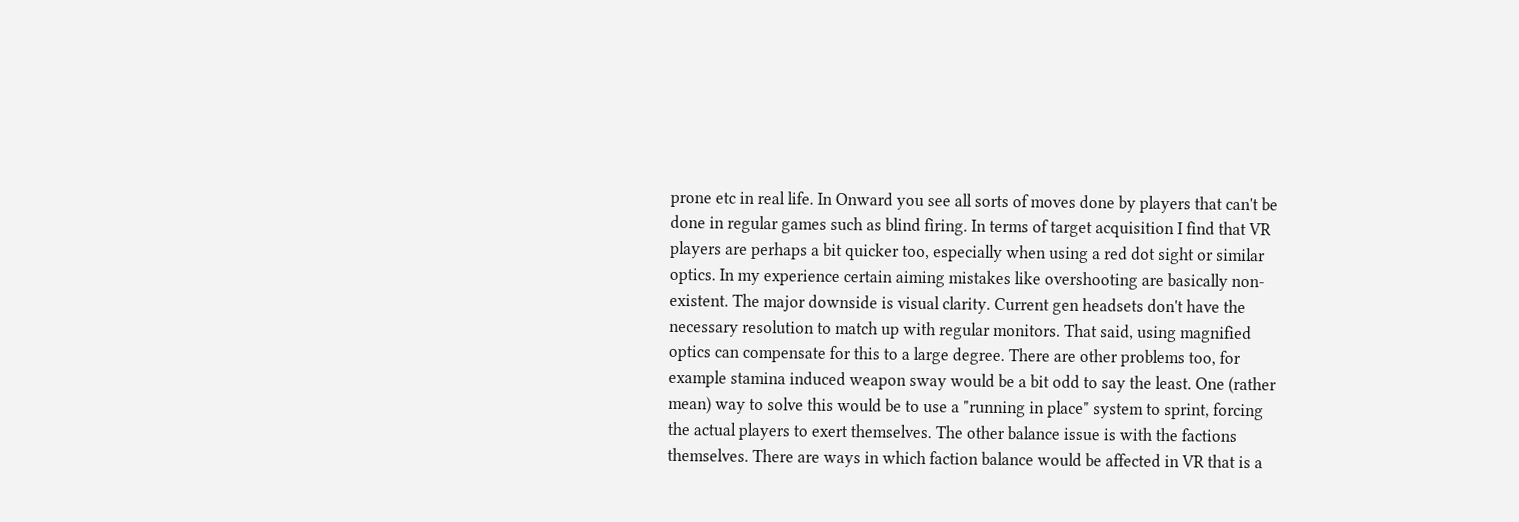prone etc in real life. In Onward you see all sorts of moves done by players that can't be done in regular games such as blind firing. In terms of target acquisition I find that VR players are perhaps a bit quicker too, especially when using a red dot sight or similar optics. In my experience certain aiming mistakes like overshooting are basically non-existent. The major downside is visual clarity. Current gen headsets don't have the necessary resolution to match up with regular monitors. That said, using magnified optics can compensate for this to a large degree. There are other problems too, for example stamina induced weapon sway would be a bit odd to say the least. One (rather mean) way to solve this would be to use a "running in place" system to sprint, forcing the actual players to exert themselves. The other balance issue is with the factions themselves. There are ways in which faction balance would be affected in VR that is a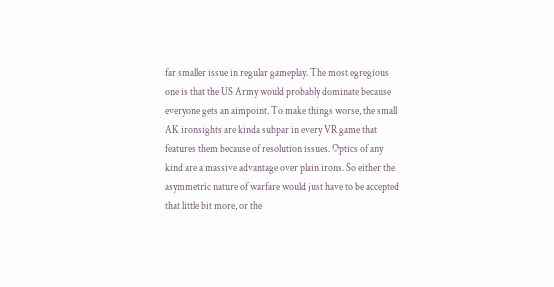far smaller issue in regular gameplay. The most egregious one is that the US Army would probably dominate because everyone gets an aimpoint. To make things worse, the small AK ironsights are kinda subpar in every VR game that features them because of resolution issues. Optics of any kind are a massive advantage over plain irons. So either the asymmetric nature of warfare would just have to be accepted that little bit more, or the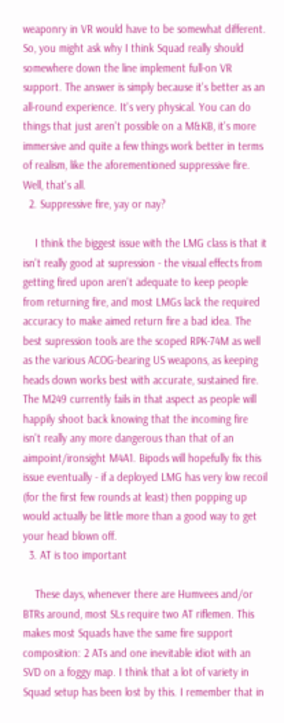weaponry in VR would have to be somewhat different. So, you might ask why I think Squad really should somewhere down the line implement full-on VR support. The answer is simply because it's better as an all-round experience. It's very physical. You can do things that just aren't possible on a M&KB, it's more immersive and quite a few things work better in terms of realism, like the aforementioned suppressive fire. Well, that's all.
  2. Suppressive fire, yay or nay?

    I think the biggest issue with the LMG class is that it isn't really good at supression - the visual effects from getting fired upon aren't adequate to keep people from returning fire, and most LMGs lack the required accuracy to make aimed return fire a bad idea. The best supression tools are the scoped RPK-74M as well as the various ACOG-bearing US weapons, as keeping heads down works best with accurate, sustained fire. The M249 currently fails in that aspect as people will happily shoot back knowing that the incoming fire isn't really any more dangerous than that of an aimpoint/ironsight M4A1. Bipods will hopefully fix this issue eventually - if a deployed LMG has very low recoil (for the first few rounds at least) then popping up would actually be little more than a good way to get your head blown off.
  3. AT is too important

    These days, whenever there are Humvees and/or BTRs around, most SLs require two AT riflemen. This makes most Squads have the same fire support composition: 2 ATs and one inevitable idiot with an SVD on a foggy map. I think that a lot of variety in Squad setup has been lost by this. I remember that in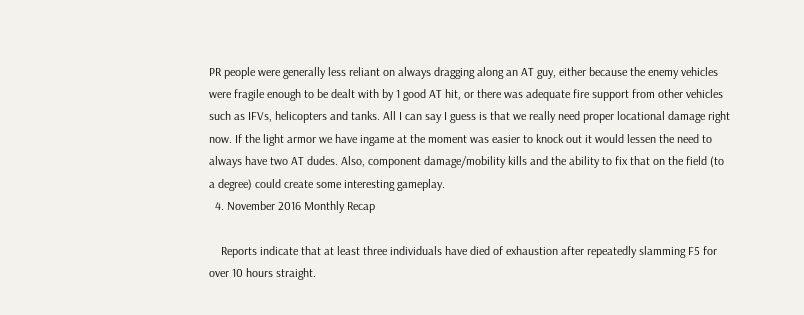PR people were generally less reliant on always dragging along an AT guy, either because the enemy vehicles were fragile enough to be dealt with by 1 good AT hit, or there was adequate fire support from other vehicles such as IFVs, helicopters and tanks. All I can say I guess is that we really need proper locational damage right now. If the light armor we have ingame at the moment was easier to knock out it would lessen the need to always have two AT dudes. Also, component damage/mobility kills and the ability to fix that on the field (to a degree) could create some interesting gameplay.
  4. November 2016 Monthly Recap

    Reports indicate that at least three individuals have died of exhaustion after repeatedly slamming F5 for over 10 hours straight.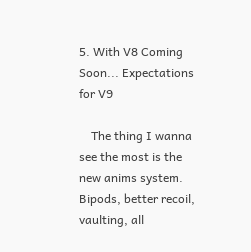5. With V8 Coming Soon... Expectations for V9

    The thing I wanna see the most is the new anims system. Bipods, better recoil, vaulting, all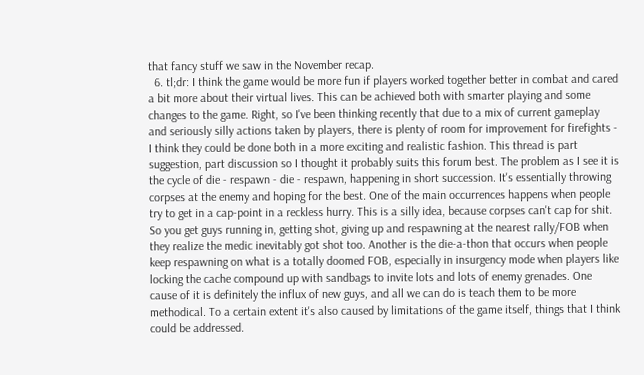that fancy stuff we saw in the November recap.
  6. tl;dr: I think the game would be more fun if players worked together better in combat and cared a bit more about their virtual lives. This can be achieved both with smarter playing and some changes to the game. Right, so I've been thinking recently that due to a mix of current gameplay and seriously silly actions taken by players, there is plenty of room for improvement for firefights - I think they could be done both in a more exciting and realistic fashion. This thread is part suggestion, part discussion so I thought it probably suits this forum best. The problem as I see it is the cycle of die - respawn - die - respawn, happening in short succession. It's essentially throwing corpses at the enemy and hoping for the best. One of the main occurrences happens when people try to get in a cap-point in a reckless hurry. This is a silly idea, because corpses can't cap for shit. So you get guys running in, getting shot, giving up and respawning at the nearest rally/FOB when they realize the medic inevitably got shot too. Another is the die-a-thon that occurs when people keep respawning on what is a totally doomed FOB, especially in insurgency mode when players like locking the cache compound up with sandbags to invite lots and lots of enemy grenades. One cause of it is definitely the influx of new guys, and all we can do is teach them to be more methodical. To a certain extent it's also caused by limitations of the game itself, things that I think could be addressed.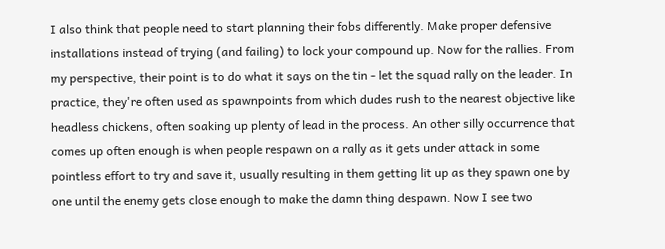I also think that people need to start planning their fobs differently. Make proper defensive installations instead of trying (and failing) to lock your compound up. Now for the rallies. From my perspective, their point is to do what it says on the tin - let the squad rally on the leader. In practice, they're often used as spawnpoints from which dudes rush to the nearest objective like headless chickens, often soaking up plenty of lead in the process. An other silly occurrence that comes up often enough is when people respawn on a rally as it gets under attack in some pointless effort to try and save it, usually resulting in them getting lit up as they spawn one by one until the enemy gets close enough to make the damn thing despawn. Now I see two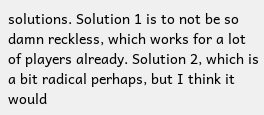solutions. Solution 1 is to not be so damn reckless, which works for a lot of players already. Solution 2, which is a bit radical perhaps, but I think it would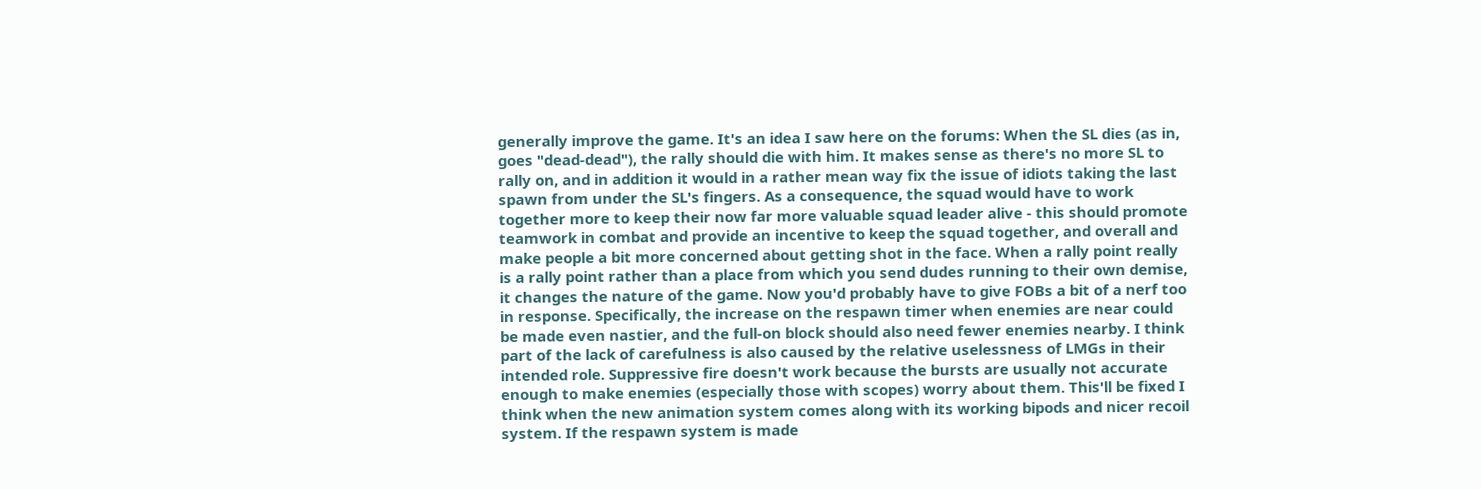generally improve the game. It's an idea I saw here on the forums: When the SL dies (as in, goes "dead-dead"), the rally should die with him. It makes sense as there's no more SL to rally on, and in addition it would in a rather mean way fix the issue of idiots taking the last spawn from under the SL's fingers. As a consequence, the squad would have to work together more to keep their now far more valuable squad leader alive - this should promote teamwork in combat and provide an incentive to keep the squad together, and overall and make people a bit more concerned about getting shot in the face. When a rally point really is a rally point rather than a place from which you send dudes running to their own demise, it changes the nature of the game. Now you'd probably have to give FOBs a bit of a nerf too in response. Specifically, the increase on the respawn timer when enemies are near could be made even nastier, and the full-on block should also need fewer enemies nearby. I think part of the lack of carefulness is also caused by the relative uselessness of LMGs in their intended role. Suppressive fire doesn't work because the bursts are usually not accurate enough to make enemies (especially those with scopes) worry about them. This'll be fixed I think when the new animation system comes along with its working bipods and nicer recoil system. If the respawn system is made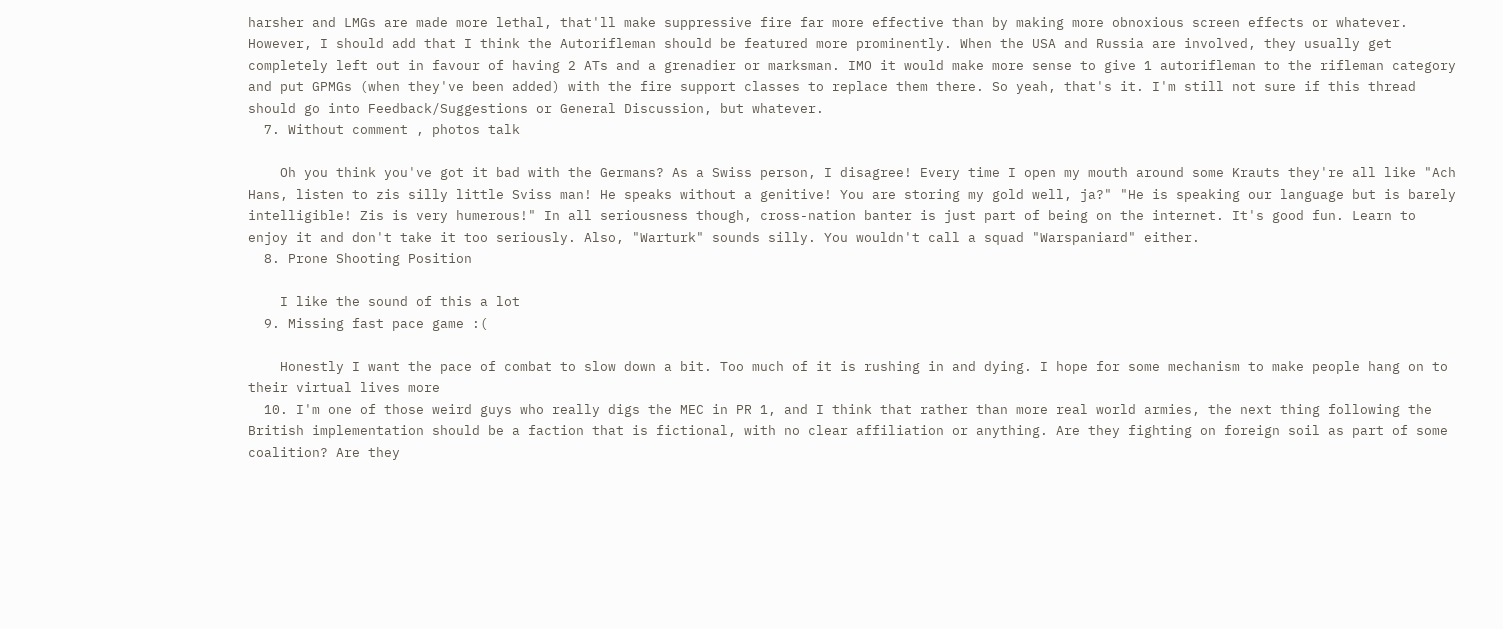harsher and LMGs are made more lethal, that'll make suppressive fire far more effective than by making more obnoxious screen effects or whatever. However, I should add that I think the Autorifleman should be featured more prominently. When the USA and Russia are involved, they usually get completely left out in favour of having 2 ATs and a grenadier or marksman. IMO it would make more sense to give 1 autorifleman to the rifleman category and put GPMGs (when they've been added) with the fire support classes to replace them there. So yeah, that's it. I'm still not sure if this thread should go into Feedback/Suggestions or General Discussion, but whatever.
  7. Without comment , photos talk

    Oh you think you've got it bad with the Germans? As a Swiss person, I disagree! Every time I open my mouth around some Krauts they're all like "Ach Hans, listen to zis silly little Sviss man! He speaks without a genitive! You are storing my gold well, ja?" "He is speaking our language but is barely intelligible! Zis is very humerous!" In all seriousness though, cross-nation banter is just part of being on the internet. It's good fun. Learn to enjoy it and don't take it too seriously. Also, "Warturk" sounds silly. You wouldn't call a squad "Warspaniard" either.
  8. Prone Shooting Position

    I like the sound of this a lot
  9. Missing fast pace game :(

    Honestly I want the pace of combat to slow down a bit. Too much of it is rushing in and dying. I hope for some mechanism to make people hang on to their virtual lives more
  10. I'm one of those weird guys who really digs the MEC in PR 1, and I think that rather than more real world armies, the next thing following the British implementation should be a faction that is fictional, with no clear affiliation or anything. Are they fighting on foreign soil as part of some coalition? Are they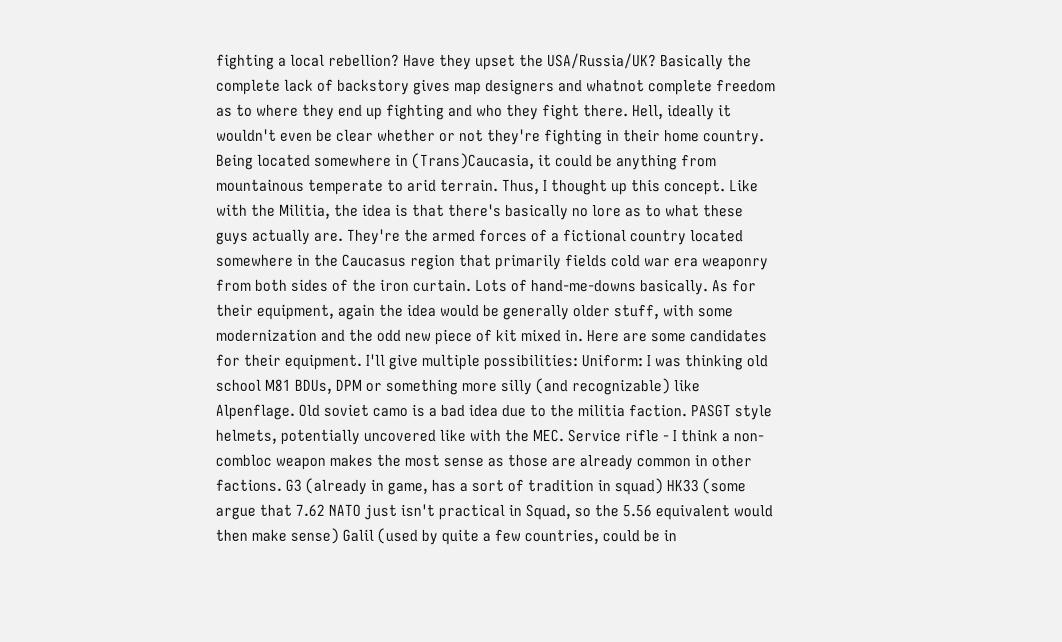fighting a local rebellion? Have they upset the USA/Russia/UK? Basically the complete lack of backstory gives map designers and whatnot complete freedom as to where they end up fighting and who they fight there. Hell, ideally it wouldn't even be clear whether or not they're fighting in their home country. Being located somewhere in (Trans)Caucasia, it could be anything from mountainous temperate to arid terrain. Thus, I thought up this concept. Like with the Militia, the idea is that there's basically no lore as to what these guys actually are. They're the armed forces of a fictional country located somewhere in the Caucasus region that primarily fields cold war era weaponry from both sides of the iron curtain. Lots of hand-me-downs basically. As for their equipment, again the idea would be generally older stuff, with some modernization and the odd new piece of kit mixed in. Here are some candidates for their equipment. I'll give multiple possibilities: Uniform: I was thinking old school M81 BDUs, DPM or something more silly (and recognizable) like Alpenflage. Old soviet camo is a bad idea due to the militia faction. PASGT style helmets, potentially uncovered like with the MEC. Service rifle - I think a non-combloc weapon makes the most sense as those are already common in other factions. G3 (already in game, has a sort of tradition in squad) HK33 (some argue that 7.62 NATO just isn't practical in Squad, so the 5.56 equivalent would then make sense) Galil (used by quite a few countries, could be in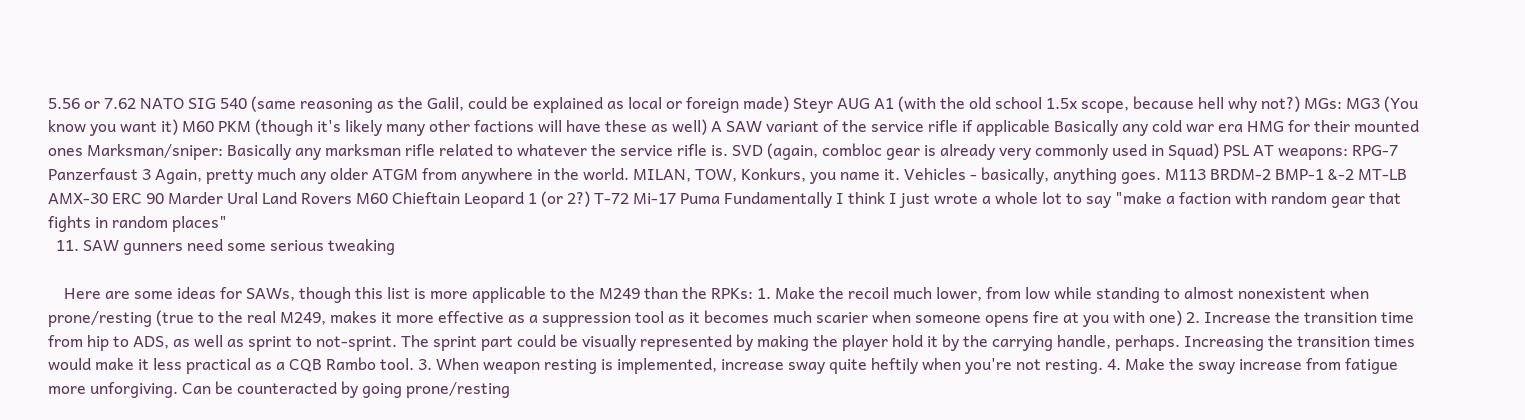5.56 or 7.62 NATO SIG 540 (same reasoning as the Galil, could be explained as local or foreign made) Steyr AUG A1 (with the old school 1.5x scope, because hell why not?) MGs: MG3 (You know you want it) M60 PKM (though it's likely many other factions will have these as well) A SAW variant of the service rifle if applicable Basically any cold war era HMG for their mounted ones Marksman/sniper: Basically any marksman rifle related to whatever the service rifle is. SVD (again, combloc gear is already very commonly used in Squad) PSL AT weapons: RPG-7 Panzerfaust 3 Again, pretty much any older ATGM from anywhere in the world. MILAN, TOW, Konkurs, you name it. Vehicles - basically, anything goes. M113 BRDM-2 BMP-1 &-2 MT-LB AMX-30 ERC 90 Marder Ural Land Rovers M60 Chieftain Leopard 1 (or 2?) T-72 Mi-17 Puma Fundamentally I think I just wrote a whole lot to say "make a faction with random gear that fights in random places"
  11. SAW gunners need some serious tweaking

    Here are some ideas for SAWs, though this list is more applicable to the M249 than the RPKs: 1. Make the recoil much lower, from low while standing to almost nonexistent when prone/resting (true to the real M249, makes it more effective as a suppression tool as it becomes much scarier when someone opens fire at you with one) 2. Increase the transition time from hip to ADS, as well as sprint to not-sprint. The sprint part could be visually represented by making the player hold it by the carrying handle, perhaps. Increasing the transition times would make it less practical as a CQB Rambo tool. 3. When weapon resting is implemented, increase sway quite heftily when you're not resting. 4. Make the sway increase from fatigue more unforgiving. Can be counteracted by going prone/resting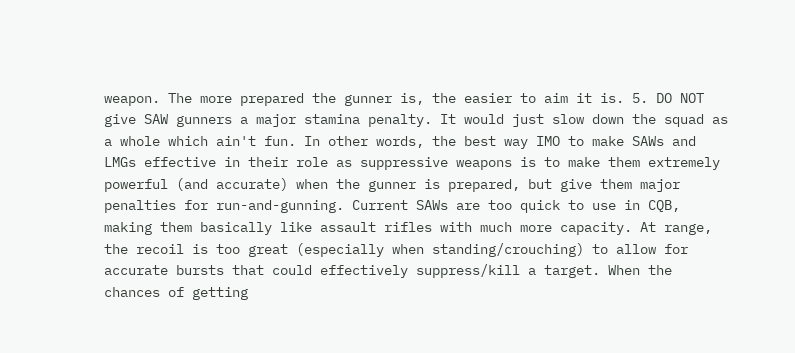weapon. The more prepared the gunner is, the easier to aim it is. 5. DO NOT give SAW gunners a major stamina penalty. It would just slow down the squad as a whole which ain't fun. In other words, the best way IMO to make SAWs and LMGs effective in their role as suppressive weapons is to make them extremely powerful (and accurate) when the gunner is prepared, but give them major penalties for run-and-gunning. Current SAWs are too quick to use in CQB, making them basically like assault rifles with much more capacity. At range, the recoil is too great (especially when standing/crouching) to allow for accurate bursts that could effectively suppress/kill a target. When the chances of getting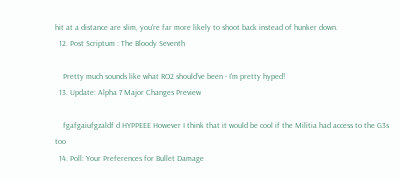hit at a distance are slim, you're far more likely to shoot back instead of hunker down.
  12. Post Scriptum : The Bloody Seventh

    Pretty much sounds like what RO2 should've been - I'm pretty hyped!
  13. Update: Alpha 7 Major Changes Preview

    fgafgaiufgzaldf d HYPPEEE However I think that it would be cool if the Militia had access to the G3s too
  14. Poll: Your Preferences for Bullet Damage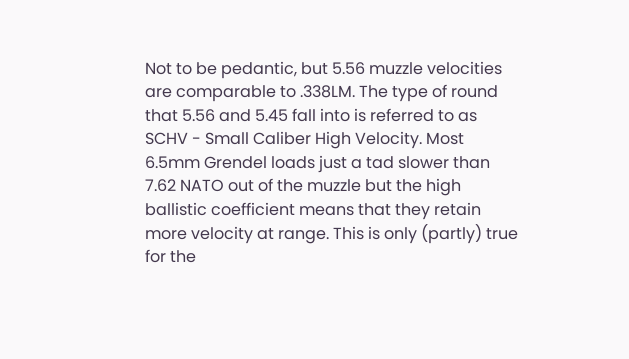Not to be pedantic, but 5.56 muzzle velocities are comparable to .338LM. The type of round that 5.56 and 5.45 fall into is referred to as SCHV - Small Caliber High Velocity. Most 6.5mm Grendel loads just a tad slower than 7.62 NATO out of the muzzle but the high ballistic coefficient means that they retain more velocity at range. This is only (partly) true for the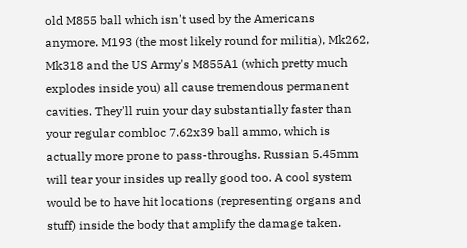old M855 ball which isn't used by the Americans anymore. M193 (the most likely round for militia), Mk262, Mk318 and the US Army's M855A1 (which pretty much explodes inside you) all cause tremendous permanent cavities. They'll ruin your day substantially faster than your regular combloc 7.62x39 ball ammo, which is actually more prone to pass-throughs. Russian 5.45mm will tear your insides up really good too. A cool system would be to have hit locations (representing organs and stuff) inside the body that amplify the damage taken.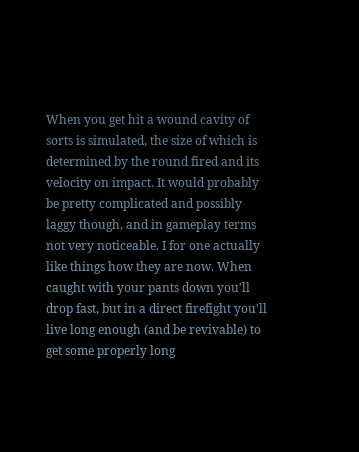When you get hit a wound cavity of sorts is simulated, the size of which is determined by the round fired and its velocity on impact. It would probably be pretty complicated and possibly laggy though, and in gameplay terms not very noticeable. I for one actually like things how they are now. When caught with your pants down you'll drop fast, but in a direct firefight you'll live long enough (and be revivable) to get some properly long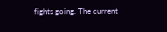fights going. The current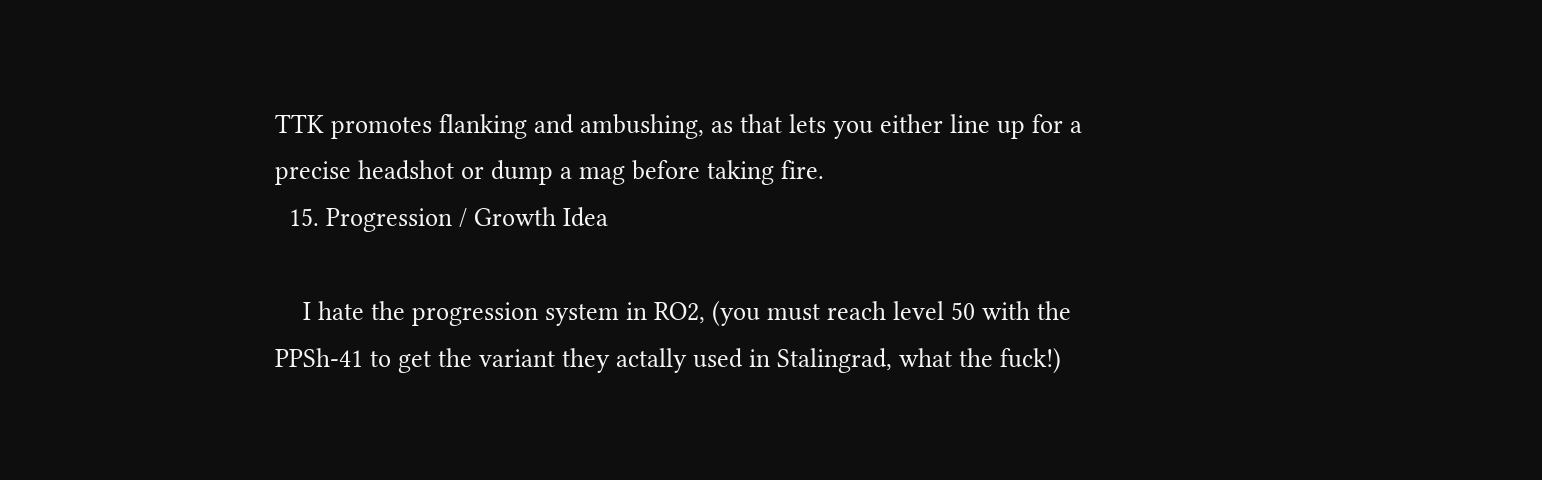TTK promotes flanking and ambushing, as that lets you either line up for a precise headshot or dump a mag before taking fire.
  15. Progression / Growth Idea

    I hate the progression system in RO2, (you must reach level 50 with the PPSh-41 to get the variant they actally used in Stalingrad, what the fuck!)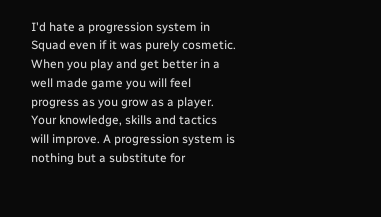I'd hate a progression system in Squad even if it was purely cosmetic. When you play and get better in a well made game you will feel progress as you grow as a player. Your knowledge, skills and tactics will improve. A progression system is nothing but a substitute for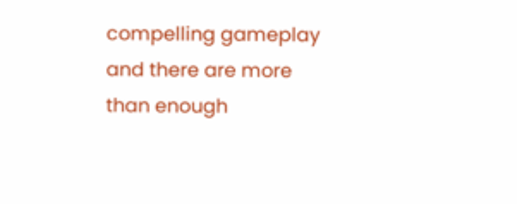compelling gameplay and there are more than enough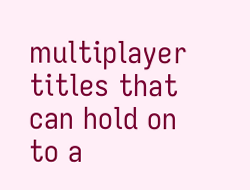multiplayer titles that can hold on to a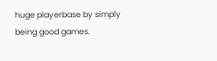huge playerbase by simply being good games.